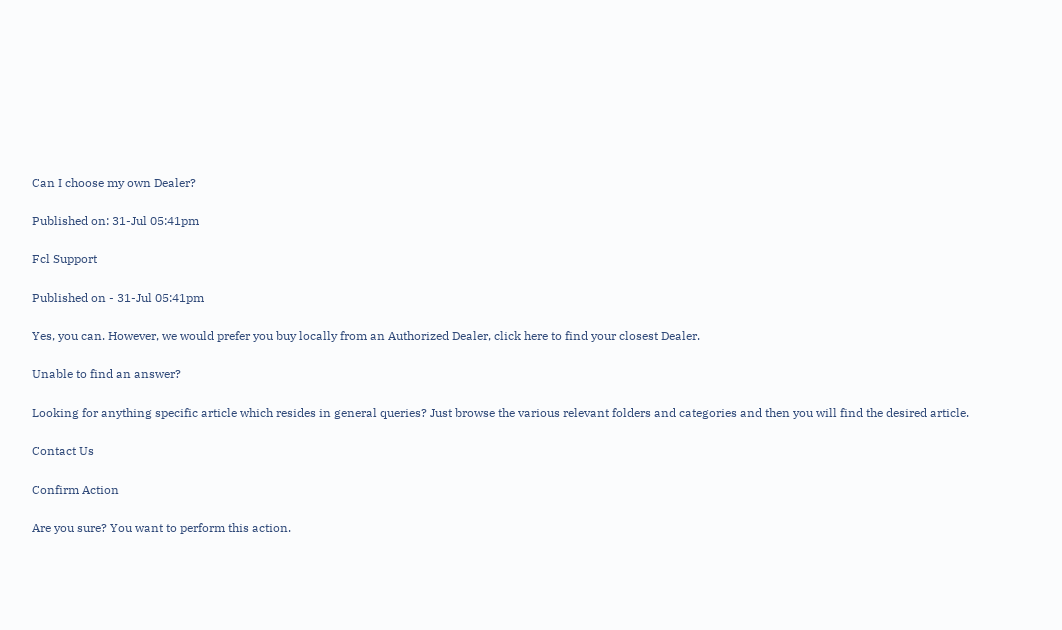Can I choose my own Dealer?

Published on: 31-Jul 05:41pm

Fcl Support

Published on - 31-Jul 05:41pm

Yes, you can. However, we would prefer you buy locally from an Authorized Dealer, click here to find your closest Dealer.

Unable to find an answer?

Looking for anything specific article which resides in general queries? Just browse the various relevant folders and categories and then you will find the desired article.

Contact Us

Confirm Action

Are you sure? You want to perform this action.